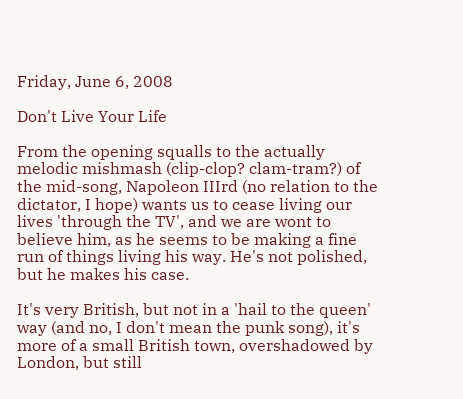Friday, June 6, 2008

Don't Live Your Life

From the opening squalls to the actually melodic mishmash (clip-clop? clam-tram?) of the mid-song, Napoleon IIIrd (no relation to the dictator, I hope) wants us to cease living our lives 'through the TV', and we are wont to believe him, as he seems to be making a fine run of things living his way. He's not polished, but he makes his case.

It's very British, but not in a 'hail to the queen' way (and no, I don't mean the punk song), it's more of a small British town, overshadowed by London, but still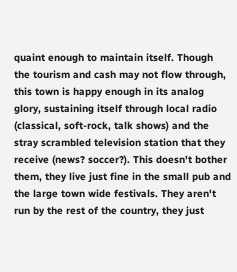quaint enough to maintain itself. Though the tourism and cash may not flow through, this town is happy enough in its analog glory, sustaining itself through local radio (classical, soft-rock, talk shows) and the stray scrambled television station that they receive (news? soccer?). This doesn't bother them, they live just fine in the small pub and the large town wide festivals. They aren't run by the rest of the country, they just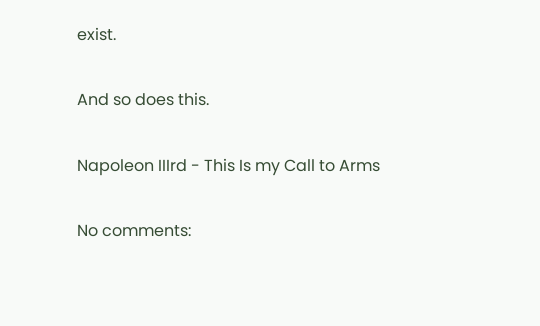exist.

And so does this.

Napoleon IIIrd - This Is my Call to Arms

No comments: